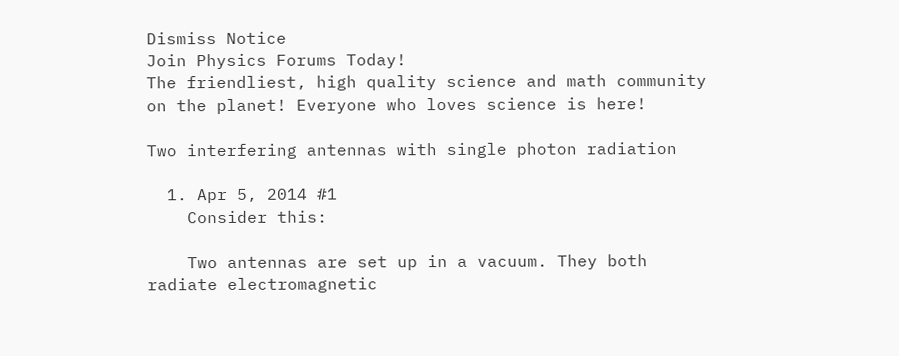Dismiss Notice
Join Physics Forums Today!
The friendliest, high quality science and math community on the planet! Everyone who loves science is here!

Two interfering antennas with single photon radiation

  1. Apr 5, 2014 #1
    Consider this:

    Two antennas are set up in a vacuum. They both radiate electromagnetic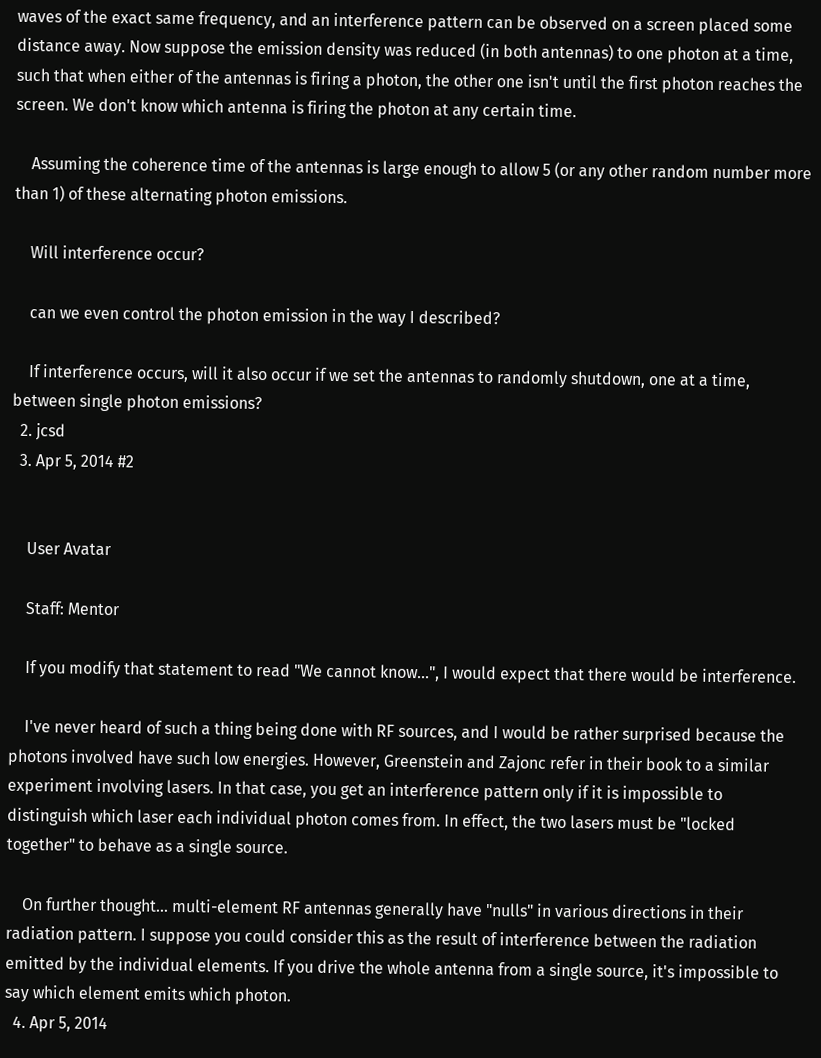waves of the exact same frequency, and an interference pattern can be observed on a screen placed some distance away. Now suppose the emission density was reduced (in both antennas) to one photon at a time, such that when either of the antennas is firing a photon, the other one isn't until the first photon reaches the screen. We don't know which antenna is firing the photon at any certain time.

    Assuming the coherence time of the antennas is large enough to allow 5 (or any other random number more than 1) of these alternating photon emissions.

    Will interference occur?

    can we even control the photon emission in the way I described?

    If interference occurs, will it also occur if we set the antennas to randomly shutdown, one at a time, between single photon emissions?
  2. jcsd
  3. Apr 5, 2014 #2


    User Avatar

    Staff: Mentor

    If you modify that statement to read "We cannot know...", I would expect that there would be interference.

    I've never heard of such a thing being done with RF sources, and I would be rather surprised because the photons involved have such low energies. However, Greenstein and Zajonc refer in their book to a similar experiment involving lasers. In that case, you get an interference pattern only if it is impossible to distinguish which laser each individual photon comes from. In effect, the two lasers must be "locked together" to behave as a single source.

    On further thought... multi-element RF antennas generally have "nulls" in various directions in their radiation pattern. I suppose you could consider this as the result of interference between the radiation emitted by the individual elements. If you drive the whole antenna from a single source, it's impossible to say which element emits which photon.
  4. Apr 5, 2014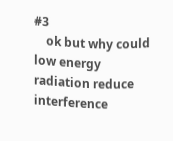#3
    ok but why could low energy radiation reduce interference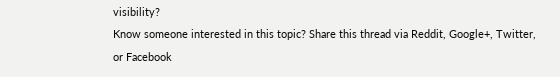visibility?
Know someone interested in this topic? Share this thread via Reddit, Google+, Twitter, or Facebook